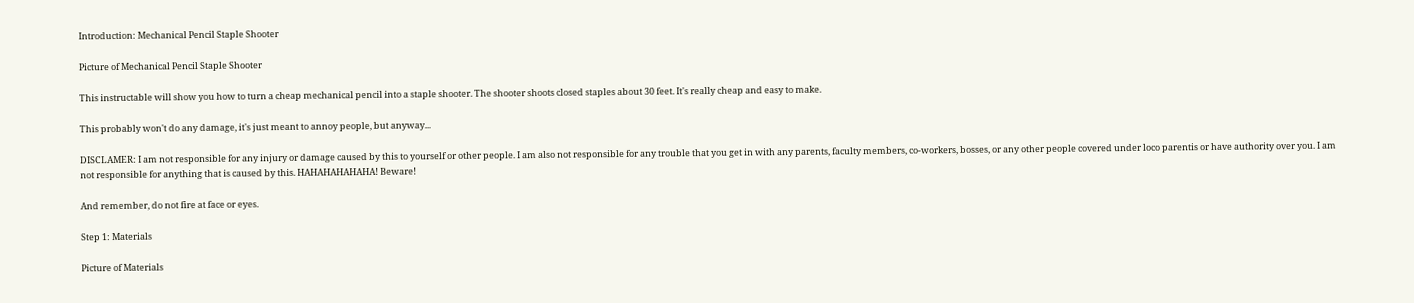Introduction: Mechanical Pencil Staple Shooter

Picture of Mechanical Pencil Staple Shooter

This instructable will show you how to turn a cheap mechanical pencil into a staple shooter. The shooter shoots closed staples about 30 feet. It's really cheap and easy to make.

This probably won't do any damage, it's just meant to annoy people, but anyway...

DISCLAMER: I am not responsible for any injury or damage caused by this to yourself or other people. I am also not responsible for any trouble that you get in with any parents, faculty members, co-workers, bosses, or any other people covered under loco parentis or have authority over you. I am not responsible for anything that is caused by this. HAHAHAHAHAHA! Beware!

And remember, do not fire at face or eyes.

Step 1: Materials

Picture of Materials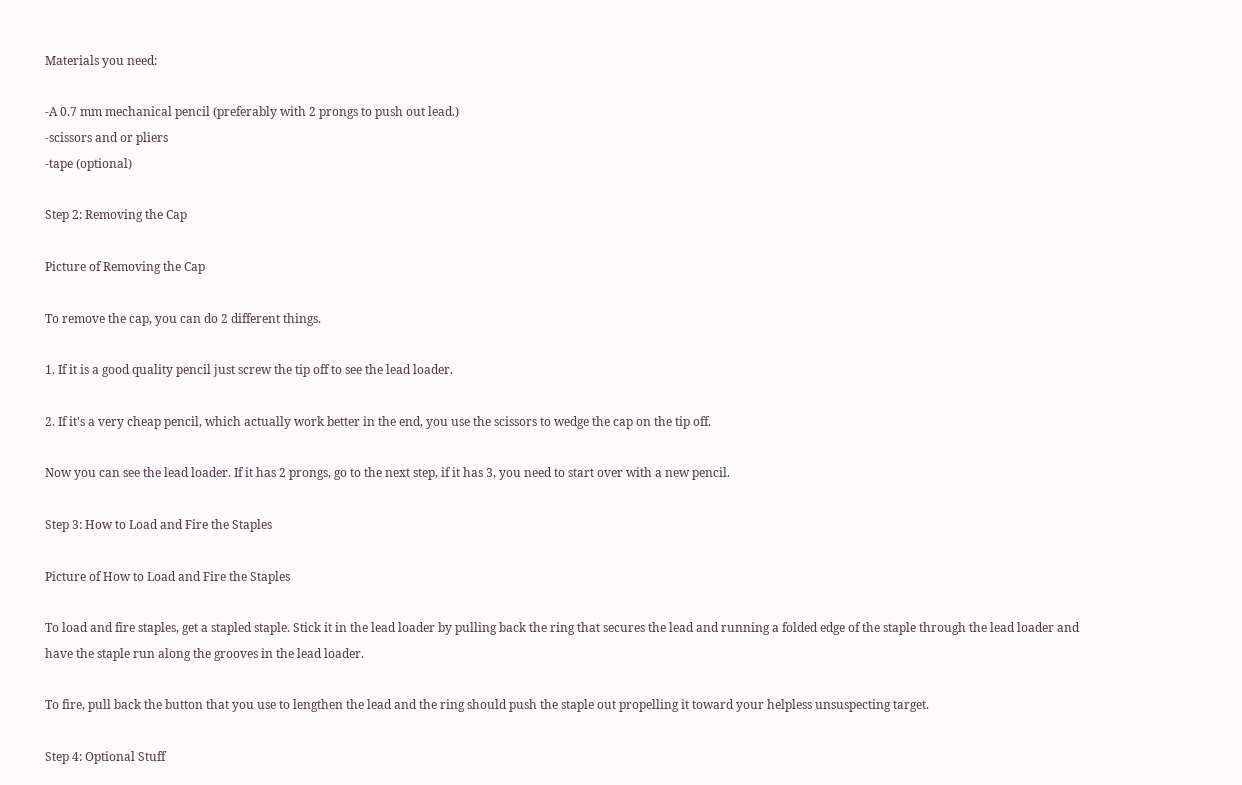Materials you need:

-A 0.7 mm mechanical pencil (preferably with 2 prongs to push out lead.)
-scissors and or pliers
-tape (optional)

Step 2: Removing the Cap

Picture of Removing the Cap

To remove the cap, you can do 2 different things.

1. If it is a good quality pencil just screw the tip off to see the lead loader.

2. If it's a very cheap pencil, which actually work better in the end, you use the scissors to wedge the cap on the tip off.

Now you can see the lead loader. If it has 2 prongs, go to the next step, if it has 3, you need to start over with a new pencil.

Step 3: How to Load and Fire the Staples

Picture of How to Load and Fire the Staples

To load and fire staples, get a stapled staple. Stick it in the lead loader by pulling back the ring that secures the lead and running a folded edge of the staple through the lead loader and have the staple run along the grooves in the lead loader.

To fire, pull back the button that you use to lengthen the lead and the ring should push the staple out propelling it toward your helpless unsuspecting target.

Step 4: Optional Stuff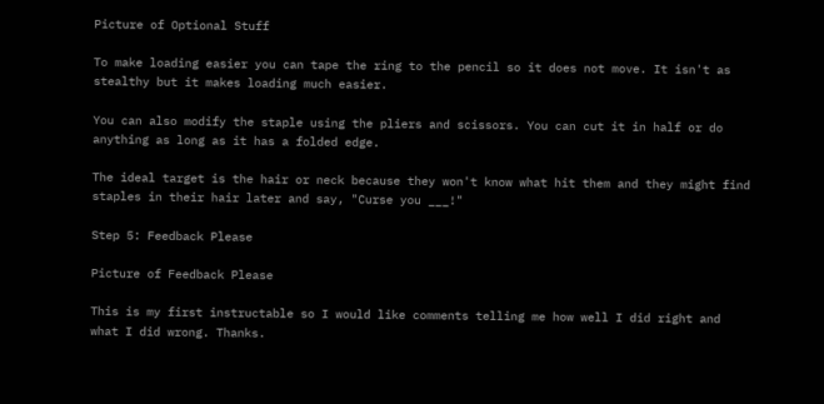Picture of Optional Stuff

To make loading easier you can tape the ring to the pencil so it does not move. It isn't as stealthy but it makes loading much easier.

You can also modify the staple using the pliers and scissors. You can cut it in half or do anything as long as it has a folded edge.

The ideal target is the hair or neck because they won't know what hit them and they might find staples in their hair later and say, "Curse you ___!"

Step 5: Feedback Please

Picture of Feedback Please

This is my first instructable so I would like comments telling me how well I did right and what I did wrong. Thanks.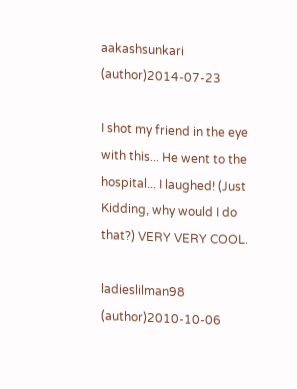aakashsunkari (author)2014-07-23

I shot my friend in the eye with this... He went to the hospital... I laughed! (Just Kidding, why would I do that?) VERY VERY COOL.

ladieslilman98 (author)2010-10-06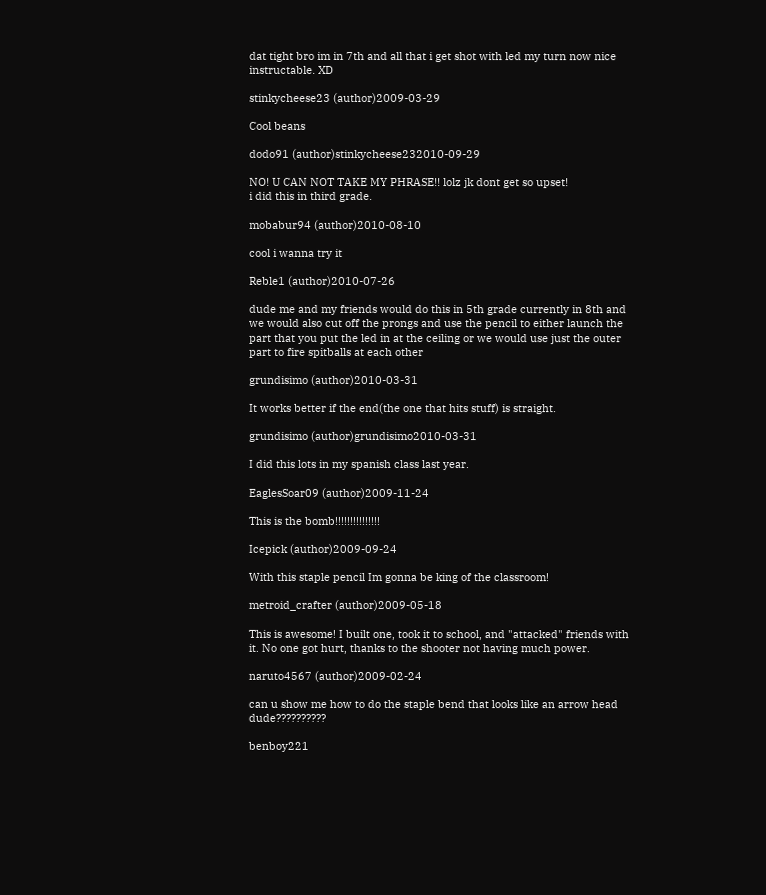dat tight bro im in 7th and all that i get shot with led my turn now nice instructable. XD

stinkycheese23 (author)2009-03-29

Cool beans

dodo91 (author)stinkycheese232010-09-29

NO! U CAN NOT TAKE MY PHRASE!! lolz jk dont get so upset!
i did this in third grade.

mobabur94 (author)2010-08-10

cool i wanna try it

Reble1 (author)2010-07-26

dude me and my friends would do this in 5th grade currently in 8th and we would also cut off the prongs and use the pencil to either launch the part that you put the led in at the ceiling or we would use just the outer part to fire spitballs at each other

grundisimo (author)2010-03-31

It works better if the end(the one that hits stuff) is straight.

grundisimo (author)grundisimo2010-03-31

I did this lots in my spanish class last year.

EaglesSoar09 (author)2009-11-24

This is the bomb!!!!!!!!!!!!!!!

Icepick (author)2009-09-24

With this staple pencil Im gonna be king of the classroom!

metroid_crafter (author)2009-05-18

This is awesome! I built one, took it to school, and "attacked" friends with it. No one got hurt, thanks to the shooter not having much power.

naruto4567 (author)2009-02-24

can u show me how to do the staple bend that looks like an arrow head dude??????????

benboy221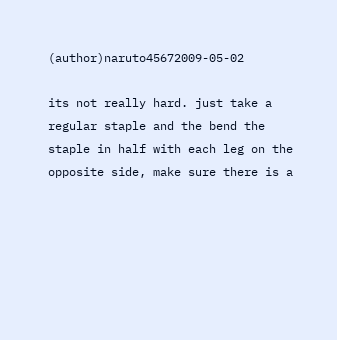(author)naruto45672009-05-02

its not really hard. just take a regular staple and the bend the staple in half with each leg on the opposite side, make sure there is a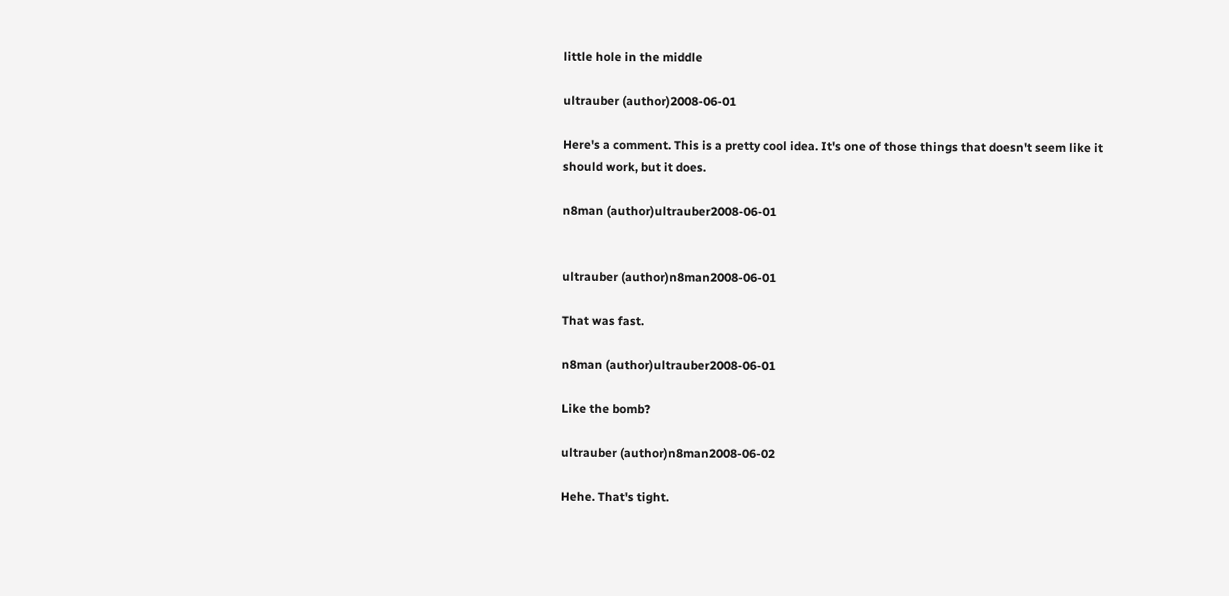little hole in the middle

ultrauber (author)2008-06-01

Here's a comment. This is a pretty cool idea. It's one of those things that doesn't seem like it should work, but it does.

n8man (author)ultrauber2008-06-01


ultrauber (author)n8man2008-06-01

That was fast.

n8man (author)ultrauber2008-06-01

Like the bomb?

ultrauber (author)n8man2008-06-02

Hehe. That's tight.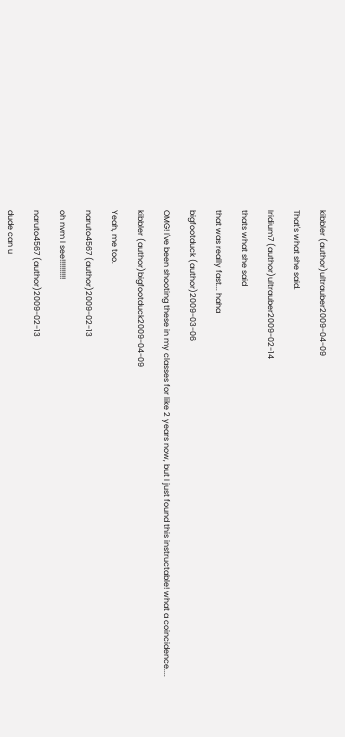kibbler (author)ultrauber2009-04-09

That's what she said.

Iridium7 (author)ultrauber2009-02-14

thats what she said

that was really fast... haha

bigfootduck (author)2009-03-06

OMG! I've been shooting these in my classes for like 2 years now, but I just found this instructable! what a coincidence....

kibbler (author)bigfootduck2009-04-09

Yeah, me too.

naruto4567 (author)2009-02-13

oh nvm I see!!!!!!!!!!

naruto4567 (author)2009-02-13

dude can u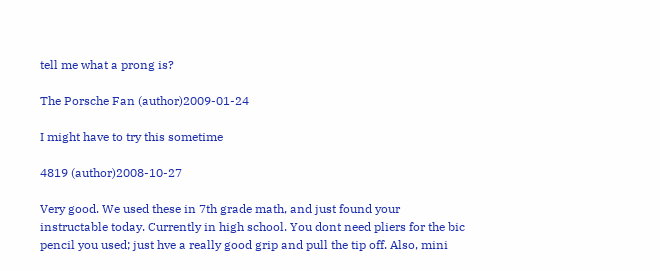tell me what a prong is?

The Porsche Fan (author)2009-01-24

I might have to try this sometime

4819 (author)2008-10-27

Very good. We used these in 7th grade math, and just found your instructable today. Currently in high school. You dont need pliers for the bic pencil you used; just hve a really good grip and pull the tip off. Also, mini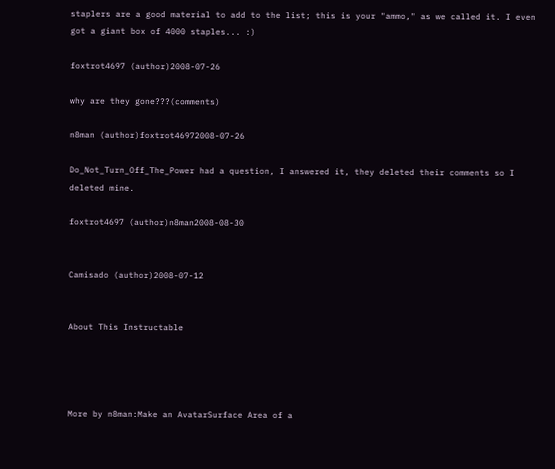staplers are a good material to add to the list; this is your "ammo," as we called it. I even got a giant box of 4000 staples... :)

foxtrot4697 (author)2008-07-26

why are they gone???(comments)

n8man (author)foxtrot46972008-07-26

Do_Not_Turn_Off_The_Power had a question, I answered it, they deleted their comments so I deleted mine.

foxtrot4697 (author)n8man2008-08-30


Camisado (author)2008-07-12


About This Instructable




More by n8man:Make an AvatarSurface Area of a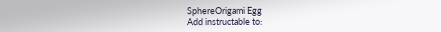SphereOrigami Egg
Add instructable to: